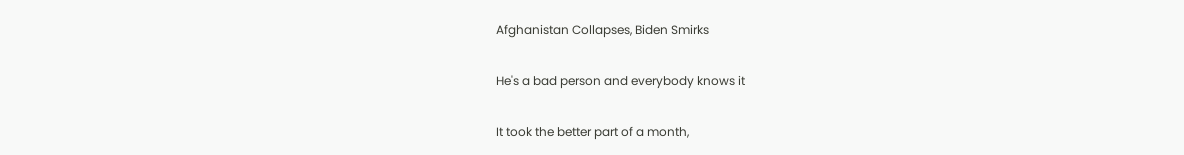Afghanistan Collapses, Biden Smirks

He's a bad person and everybody knows it

It took the better part of a month,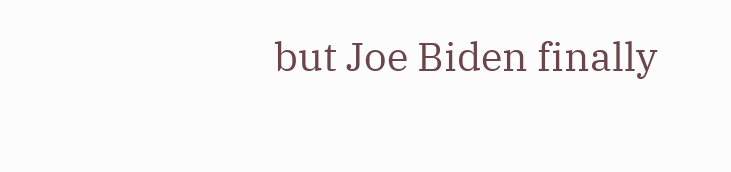but Joe Biden finally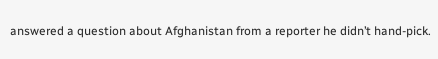answered a question about Afghanistan from a reporter he didn’t hand-pick.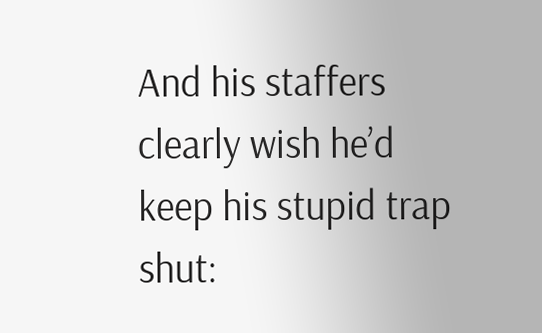And his staffers clearly wish he’d keep his stupid trap shut: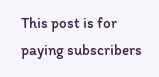This post is for paying subscribers